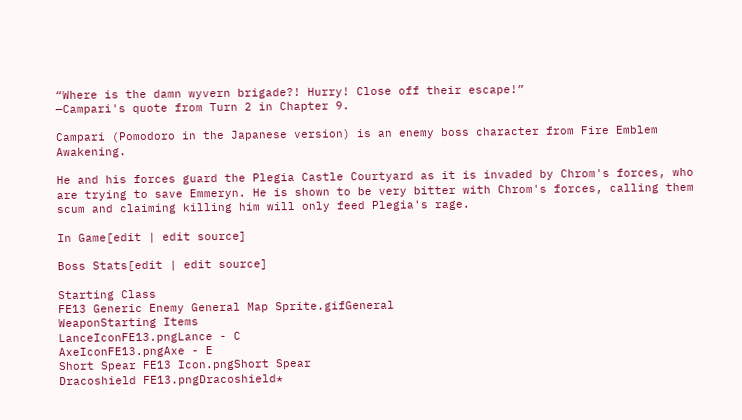“Where is the damn wyvern brigade?! Hurry! Close off their escape!”
—Campari's quote from Turn 2 in Chapter 9.

Campari (Pomodoro in the Japanese version) is an enemy boss character from Fire Emblem Awakening.

He and his forces guard the Plegia Castle Courtyard as it is invaded by Chrom's forces, who are trying to save Emmeryn. He is shown to be very bitter with Chrom's forces, calling them scum and claiming killing him will only feed Plegia's rage.

In Game[edit | edit source]

Boss Stats[edit | edit source]

Starting Class
FE13 Generic Enemy General Map Sprite.gifGeneral
WeaponStarting Items
LanceIconFE13.pngLance - C
AxeIconFE13.pngAxe - E
Short Spear FE13 Icon.pngShort Spear
Dracoshield FE13.pngDracoshield*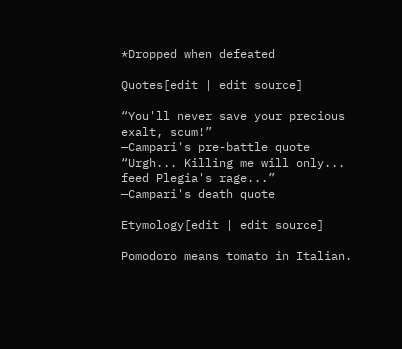*Dropped when defeated

Quotes[edit | edit source]

“You'll never save your precious exalt, scum!”
—Campari's pre-battle quote
“Urgh... Killing me will only... feed Plegia's rage...”
—Campari's death quote

Etymology[edit | edit source]

Pomodoro means tomato in Italian.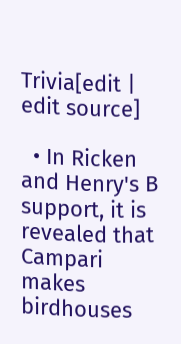Trivia[edit | edit source]

  • In Ricken and Henry's B support, it is revealed that Campari makes birdhouses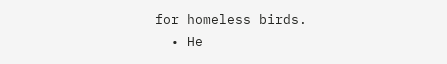for homeless birds.
  • He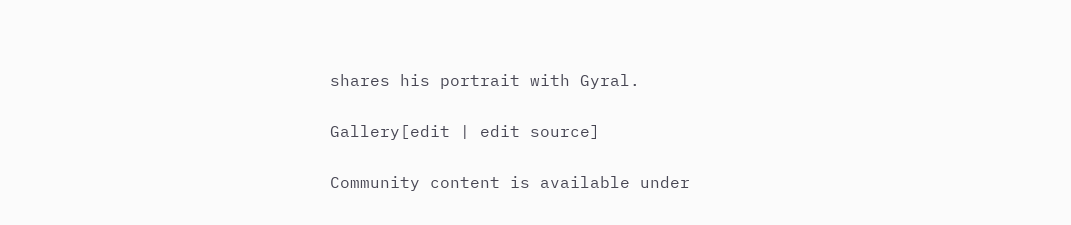shares his portrait with Gyral.

Gallery[edit | edit source]

Community content is available under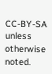CC-BY-SA unless otherwise noted.